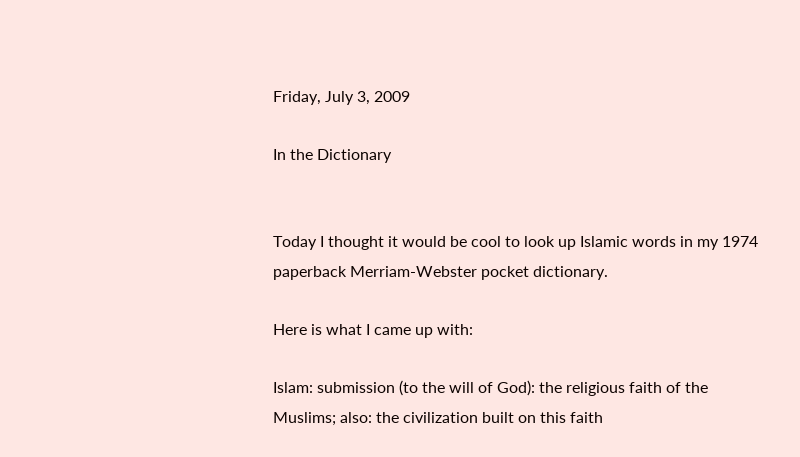Friday, July 3, 2009

In the Dictionary


Today I thought it would be cool to look up Islamic words in my 1974 paperback Merriam-Webster pocket dictionary.

Here is what I came up with:

Islam: submission (to the will of God): the religious faith of the Muslims; also: the civilization built on this faith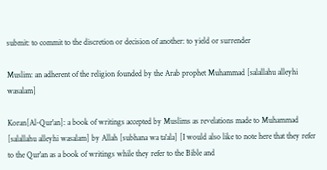submit: to commit to the discretion or decision of another: to yield or surrender

Muslim: an adherent of the religion founded by the Arab prophet Muhammad [salallahu alleyhi wasalam]

Koran[Al-Qur'an]: a book of writings accepted by Muslims as revelations made to Muhammad [salallahu alleyhi wasalam] by Allah [subhana wa ta'ala] [I would also like to note here that they refer to the Qur'an as a book of writings while they refer to the Bible and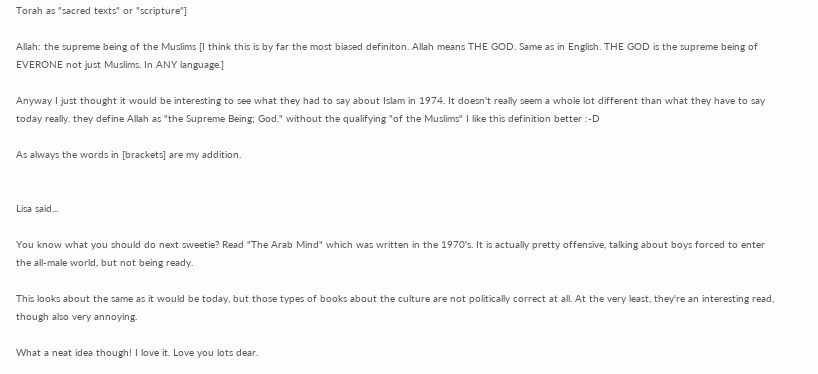Torah as "sacred texts" or "scripture"]

Allah: the supreme being of the Muslims [I think this is by far the most biased definiton. Allah means THE GOD. Same as in English. THE GOD is the supreme being of EVERONE not just Muslims. In ANY language.]

Anyway I just thought it would be interesting to see what they had to say about Islam in 1974. It doesn't really seem a whole lot different than what they have to say today really. they define Allah as "the Supreme Being; God." without the qualifying "of the Muslims" I like this definition better :-D

As always the words in [brackets] are my addition.


Lisa said...

You know what you should do next sweetie? Read "The Arab Mind" which was written in the 1970's. It is actually pretty offensive, talking about boys forced to enter the all-male world, but not being ready.

This looks about the same as it would be today, but those types of books about the culture are not politically correct at all. At the very least, they're an interesting read, though also very annoying.

What a neat idea though! I love it. Love you lots dear.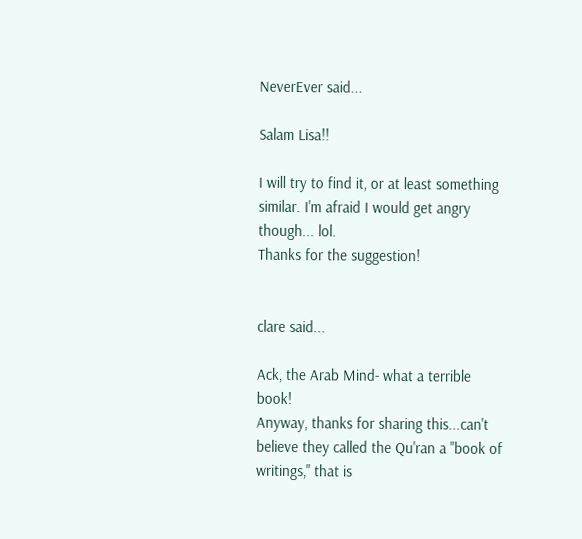NeverEver said...

Salam Lisa!!

I will try to find it, or at least something similar. I'm afraid I would get angry though... lol.
Thanks for the suggestion!


clare said...

Ack, the Arab Mind- what a terrible book!
Anyway, thanks for sharing this...can't believe they called the Qu'ran a "book of writings," that is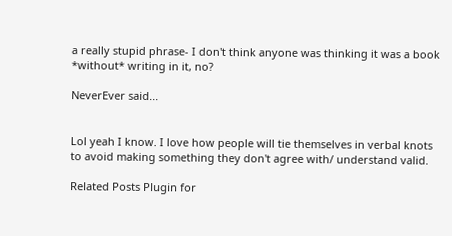a really stupid phrase- I don't think anyone was thinking it was a book *without* writing in it, no?

NeverEver said...


Lol yeah I know. I love how people will tie themselves in verbal knots to avoid making something they don't agree with/ understand valid.

Related Posts Plugin for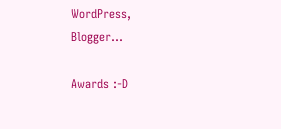WordPress, Blogger...

Awards :-D